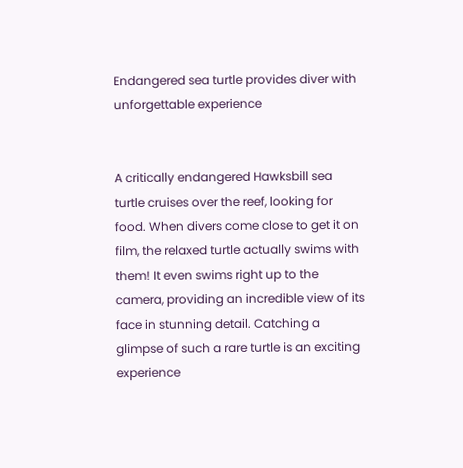Endangered sea turtle provides diver with unforgettable experience


A critically endangered Hawksbill sea turtle cruises over the reef, looking for food. When divers come close to get it on film, the relaxed turtle actually swims with them! It even swims right up to the camera, providing an incredible view of its face in stunning detail. Catching a glimpse of such a rare turtle is an exciting experience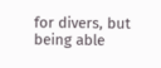for divers, but being able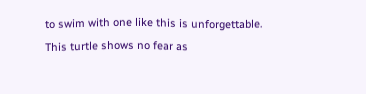to swim with one like this is unforgettable. This turtle shows no fear as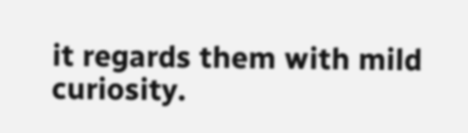it regards them with mild curiosity.